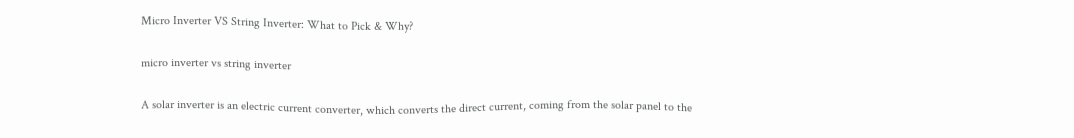Micro Inverter VS String Inverter: What to Pick & Why?

micro inverter vs string inverter

A solar inverter is an electric current converter, which converts the direct current, coming from the solar panel to the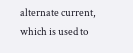alternate current, which is used to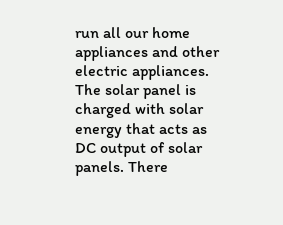run all our home appliances and other electric appliances. The solar panel is charged with solar energy that acts as DC output of solar panels. There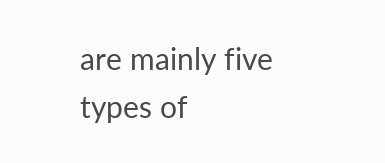are mainly five types of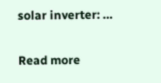solar inverter: …

Read more